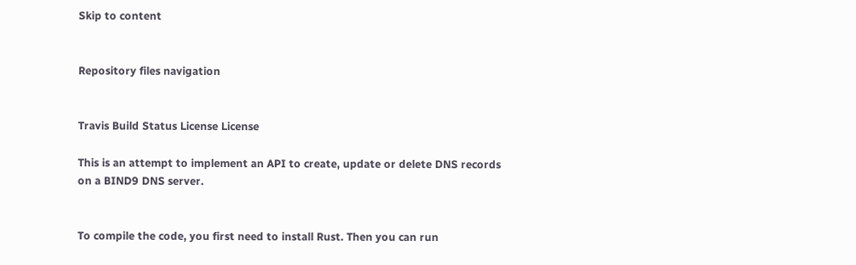Skip to content


Repository files navigation


Travis Build Status License License

This is an attempt to implement an API to create, update or delete DNS records on a BIND9 DNS server.


To compile the code, you first need to install Rust. Then you can run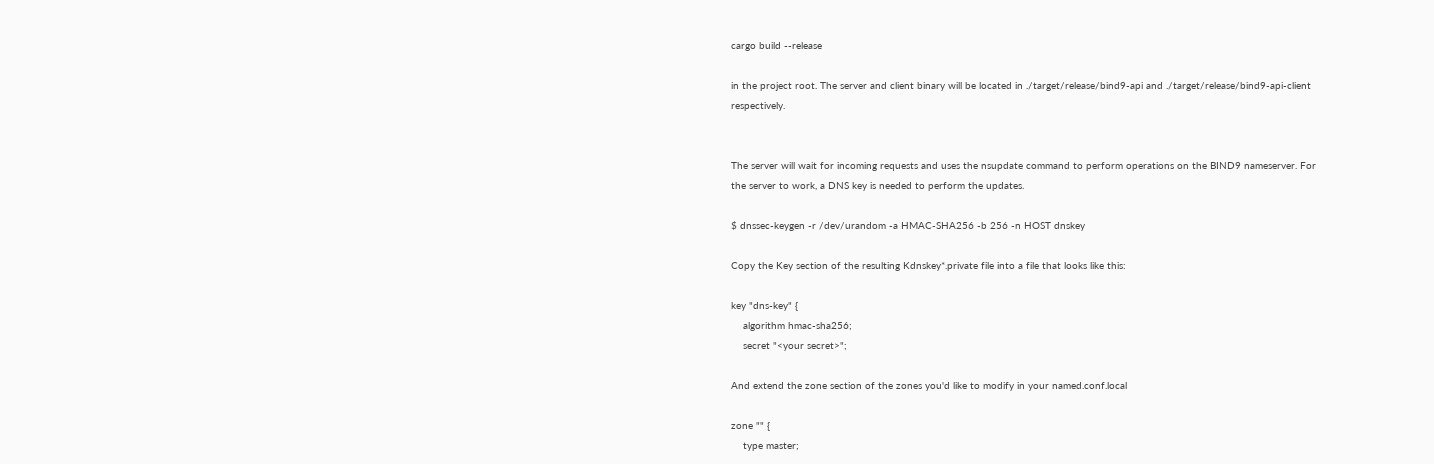cargo build --release

in the project root. The server and client binary will be located in ./target/release/bind9-api and ./target/release/bind9-api-client respectively.


The server will wait for incoming requests and uses the nsupdate command to perform operations on the BIND9 nameserver. For the server to work, a DNS key is needed to perform the updates.

$ dnssec-keygen -r /dev/urandom -a HMAC-SHA256 -b 256 -n HOST dnskey

Copy the Key section of the resulting Kdnskey*.private file into a file that looks like this:

key "dns-key" {
    algorithm hmac-sha256;
    secret "<your secret>";

And extend the zone section of the zones you'd like to modify in your named.conf.local

zone "" {
    type master;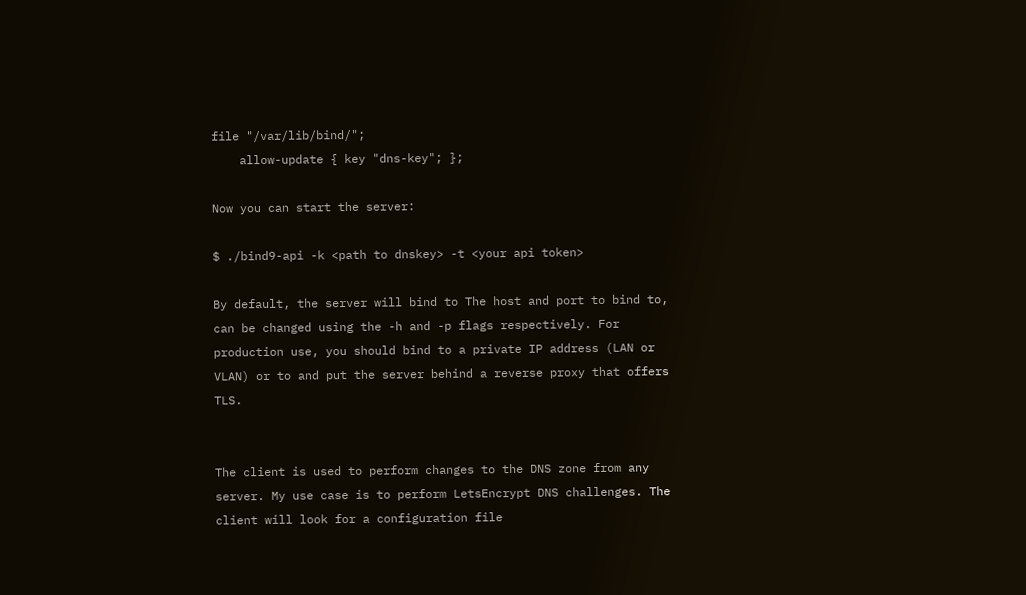file "/var/lib/bind/";
    allow-update { key "dns-key"; };

Now you can start the server:

$ ./bind9-api -k <path to dnskey> -t <your api token>

By default, the server will bind to The host and port to bind to, can be changed using the -h and -p flags respectively. For production use, you should bind to a private IP address (LAN or VLAN) or to and put the server behind a reverse proxy that offers TLS.


The client is used to perform changes to the DNS zone from any server. My use case is to perform LetsEncrypt DNS challenges. The client will look for a configuration file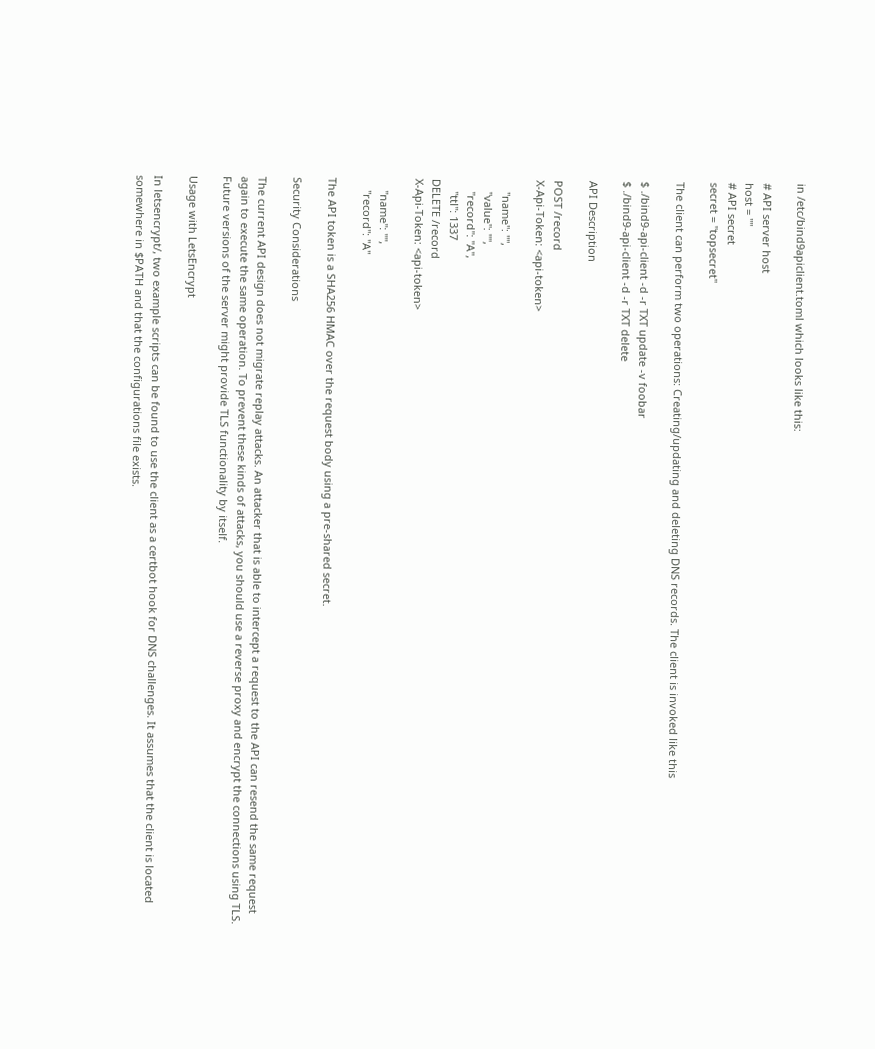in /etc/bind9apiclient.toml which looks like this:

# API server host
host = ""
# API secret
secret = "topsecret"

The client can perform two operations: Creating/updating and deleting DNS records. The client is invoked like this

$ ./bind9-api-client -d -r TXT update -v foobar
$ ./bind9-api-client -d -r TXT delete

API Description

POST /record
X-Api-Token: <api-token>

    "name": "",
    "value": "",
    "record": "A",
    "ttl": 1337
DELETE /record
X-Api-Token: <api-token>

    "name": "",
    "record": "A"

The API token is a SHA256 HMAC over the request body using a pre-shared secret.

Security Considerations

The current API design does not migrate replay attacks. An attacker that is able to intercept a request to the API can resend the same request again to execute the same operation. To prevent these kinds of attacks, you should use a reverse proxy and encrypt the connections using TLS. Future versions of the server might provide TLS functionality by itself.

Usage with LetsEncrypt

In letsencrypt/, two example scripts can be found to use the client as a certbot hook for DNS challenges. It assumes that the client is located somewhere in $PATH and that the configurations file exists.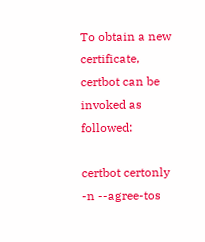To obtain a new certificate, certbot can be invoked as followed:

certbot certonly -n --agree-tos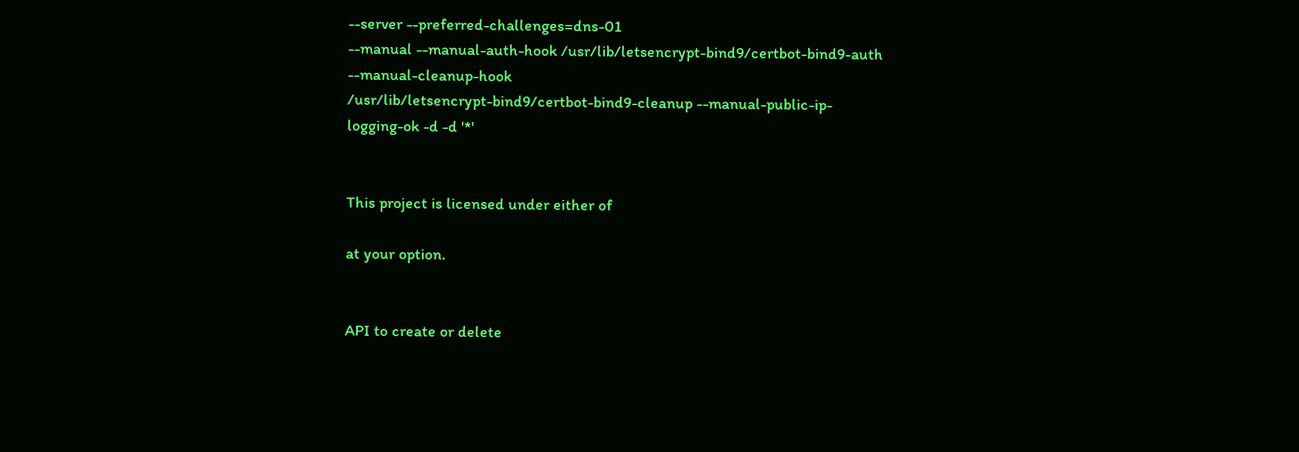--server --preferred-challenges=dns-01
--manual --manual-auth-hook /usr/lib/letsencrypt-bind9/certbot-bind9-auth --manual-cleanup-hook
/usr/lib/letsencrypt-bind9/certbot-bind9-cleanup --manual-public-ip-logging-ok -d -d '*'


This project is licensed under either of

at your option.


API to create or delete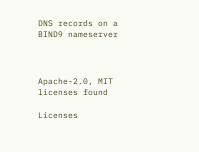DNS records on a BIND9 nameserver



Apache-2.0, MIT licenses found

Licenses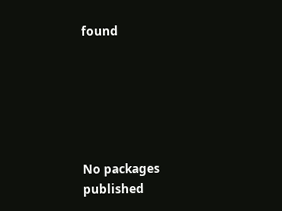found






No packages published